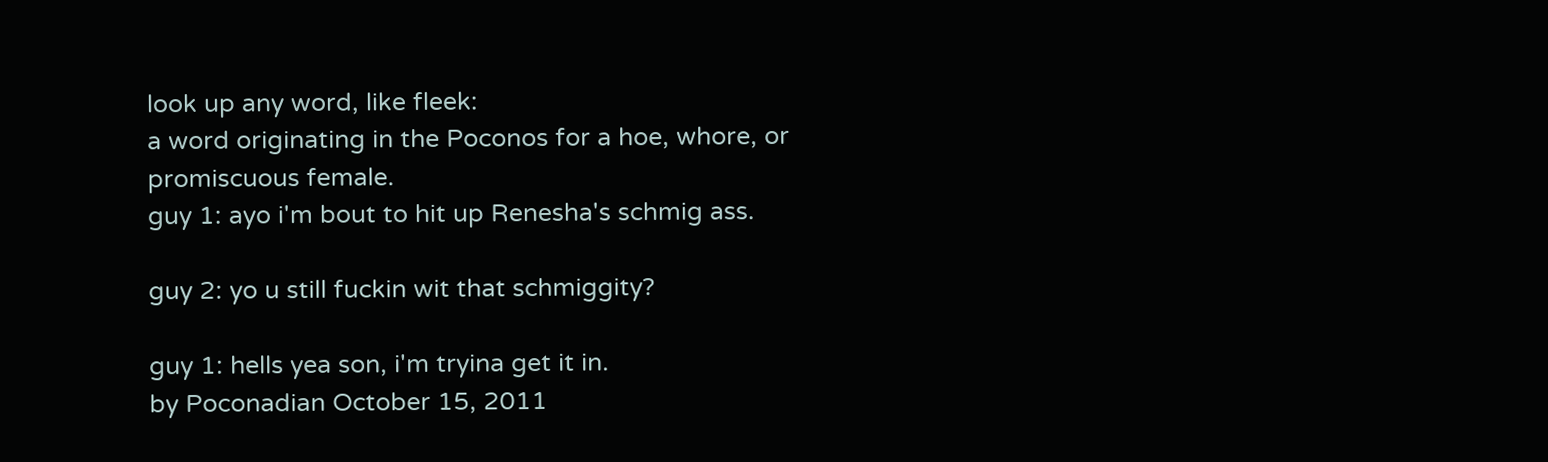look up any word, like fleek:
a word originating in the Poconos for a hoe, whore, or promiscuous female.
guy 1: ayo i'm bout to hit up Renesha's schmig ass.

guy 2: yo u still fuckin wit that schmiggity?

guy 1: hells yea son, i'm tryina get it in.
by Poconadian October 15, 2011